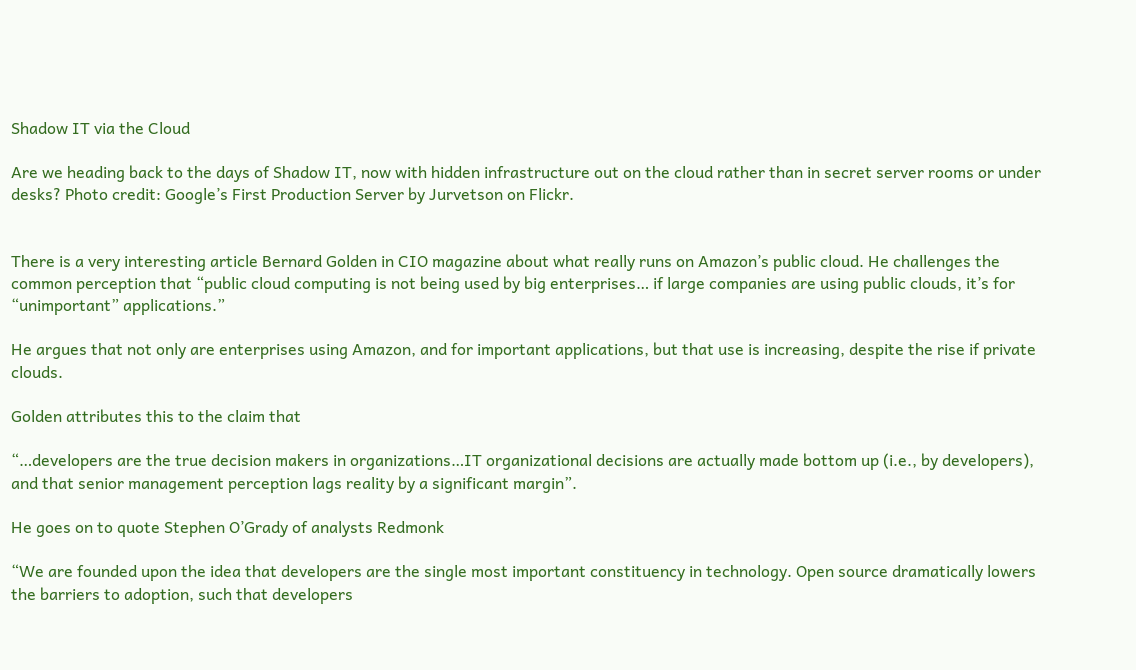Shadow IT via the Cloud

Are we heading back to the days of Shadow IT, now with hidden infrastructure out on the cloud rather than in secret server rooms or under desks? Photo credit: Google’s First Production Server by Jurvetson on Flickr.


There is a very interesting article Bernard Golden in CIO magazine about what really runs on Amazon’s public cloud. He challenges the common perception that “public cloud computing is not being used by big enterprises… if large companies are using public clouds, it’s for “unimportant” applications.”

He argues that not only are enterprises using Amazon, and for important applications, but that use is increasing, despite the rise if private clouds.

Golden attributes this to the claim that

“…developers are the true decision makers in organizations…IT organizational decisions are actually made bottom up (i.e., by developers), and that senior management perception lags reality by a significant margin”.

He goes on to quote Stephen O’Grady of analysts Redmonk

“We are founded upon the idea that developers are the single most important constituency in technology. Open source dramatically lowers the barriers to adoption, such that developers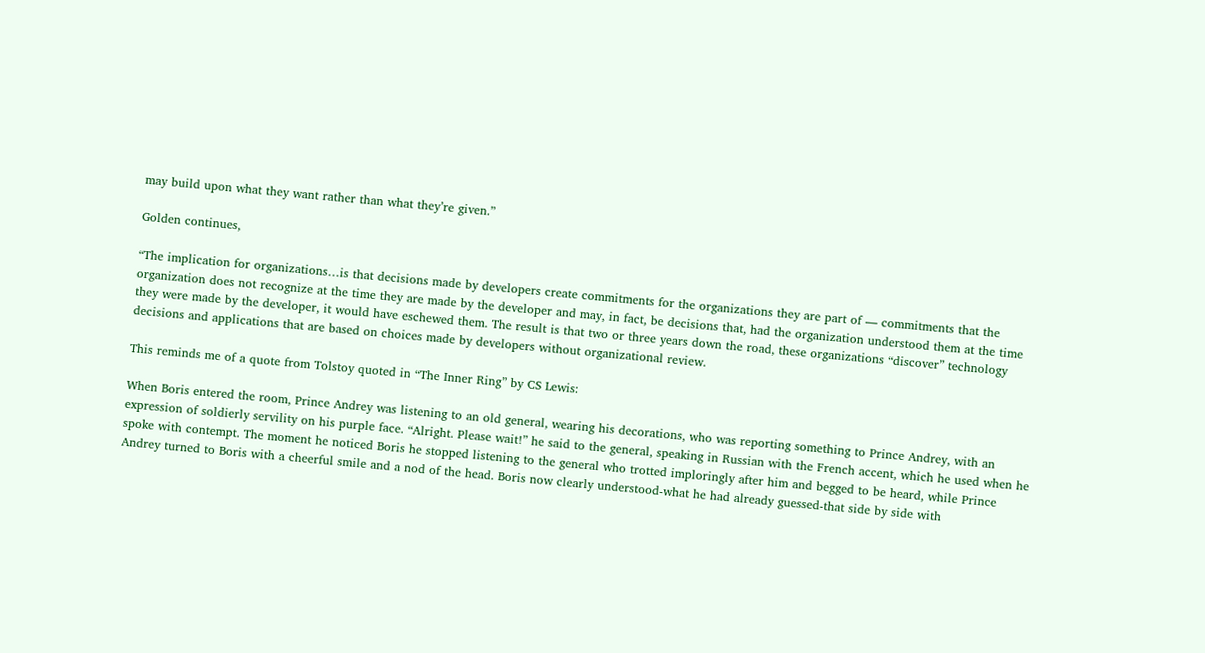may build upon what they want rather than what they’re given.”

Golden continues,

“The implication for organizations…is that decisions made by developers create commitments for the organizations they are part of — commitments that the organization does not recognize at the time they are made by the developer and may, in fact, be decisions that, had the organization understood them at the time they were made by the developer, it would have eschewed them. The result is that two or three years down the road, these organizations “discover” technology decisions and applications that are based on choices made by developers without organizational review.

This reminds me of a quote from Tolstoy quoted in “The Inner Ring” by CS Lewis:

When Boris entered the room, Prince Andrey was listening to an old general, wearing his decorations, who was reporting something to Prince Andrey, with an expression of soldierly servility on his purple face. “Alright. Please wait!” he said to the general, speaking in Russian with the French accent, which he used when he spoke with contempt. The moment he noticed Boris he stopped listening to the general who trotted imploringly after him and begged to be heard, while Prince Andrey turned to Boris with a cheerful smile and a nod of the head. Boris now clearly understood-what he had already guessed-that side by side with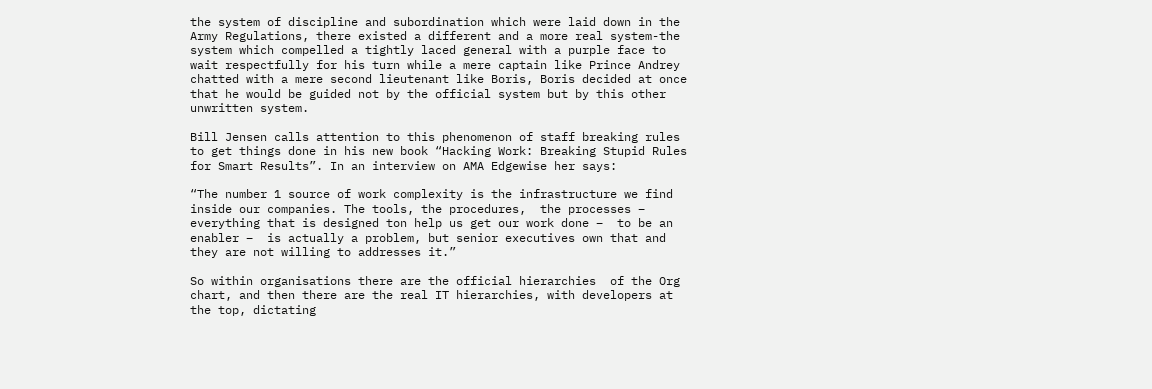the system of discipline and subordination which were laid down in the Army Regulations, there existed a different and a more real system-the system which compelled a tightly laced general with a purple face to wait respectfully for his turn while a mere captain like Prince Andrey chatted with a mere second lieutenant like Boris, Boris decided at once that he would be guided not by the official system but by this other unwritten system.

Bill Jensen calls attention to this phenomenon of staff breaking rules to get things done in his new book “Hacking Work: Breaking Stupid Rules for Smart Results”. In an interview on AMA Edgewise her says:

“The number 1 source of work complexity is the infrastructure we find inside our companies. The tools, the procedures,  the processes – everything that is designed ton help us get our work done –  to be an  enabler –  is actually a problem, but senior executives own that and they are not willing to addresses it.”

So within organisations there are the official hierarchies  of the Org chart, and then there are the real IT hierarchies, with developers at the top, dictating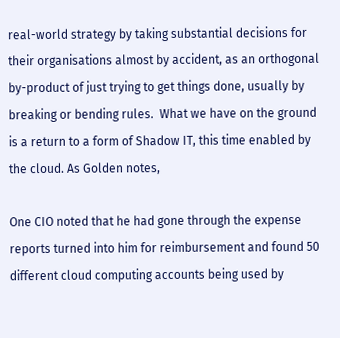real-world strategy by taking substantial decisions for their organisations almost by accident, as an orthogonal by-product of just trying to get things done, usually by breaking or bending rules.  What we have on the ground is a return to a form of Shadow IT, this time enabled by the cloud. As Golden notes,

One CIO noted that he had gone through the expense reports turned into him for reimbursement and found 50 different cloud computing accounts being used by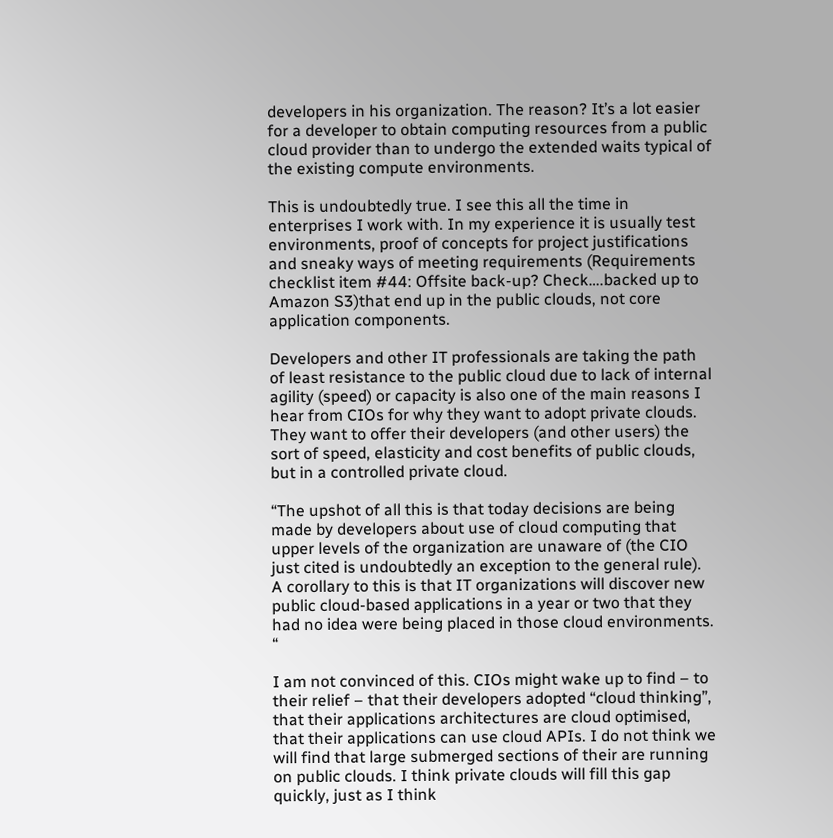developers in his organization. The reason? It’s a lot easier for a developer to obtain computing resources from a public cloud provider than to undergo the extended waits typical of the existing compute environments.

This is undoubtedly true. I see this all the time in enterprises I work with. In my experience it is usually test environments, proof of concepts for project justifications and sneaky ways of meeting requirements (Requirements checklist item #44: Offsite back-up? Check….backed up to Amazon S3)that end up in the public clouds, not core application components.

Developers and other IT professionals are taking the path of least resistance to the public cloud due to lack of internal agility (speed) or capacity is also one of the main reasons I hear from CIOs for why they want to adopt private clouds. They want to offer their developers (and other users) the sort of speed, elasticity and cost benefits of public clouds, but in a controlled private cloud.

“The upshot of all this is that today decisions are being made by developers about use of cloud computing that upper levels of the organization are unaware of (the CIO just cited is undoubtedly an exception to the general rule). A corollary to this is that IT organizations will discover new public cloud-based applications in a year or two that they had no idea were being placed in those cloud environments. “

I am not convinced of this. CIOs might wake up to find – to their relief – that their developers adopted “cloud thinking”, that their applications architectures are cloud optimised, that their applications can use cloud APIs. I do not think we will find that large submerged sections of their are running on public clouds. I think private clouds will fill this gap quickly, just as I think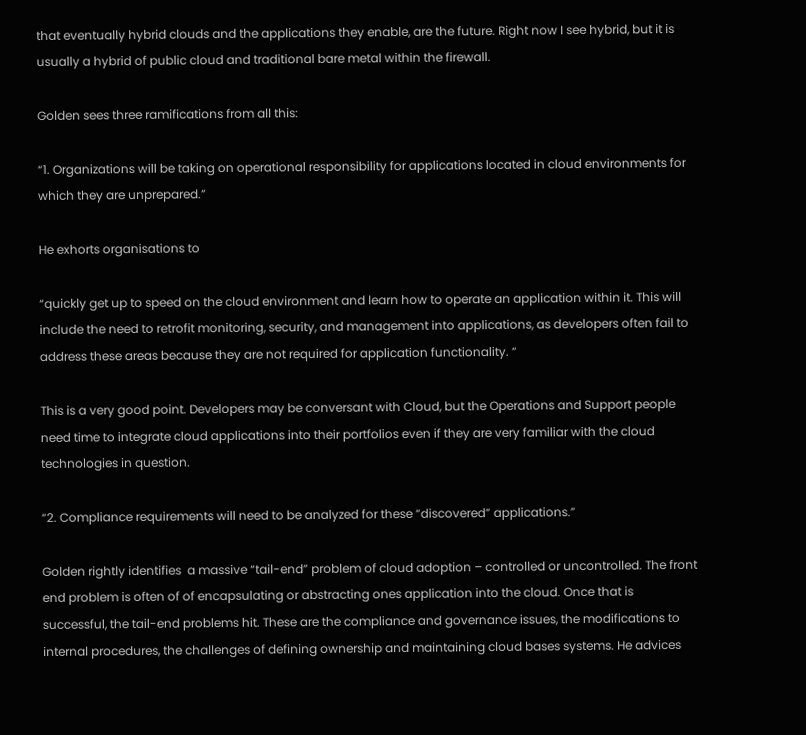that eventually hybrid clouds and the applications they enable, are the future. Right now I see hybrid, but it is usually a hybrid of public cloud and traditional bare metal within the firewall.

Golden sees three ramifications from all this:

“1. Organizations will be taking on operational responsibility for applications located in cloud environments for which they are unprepared.”

He exhorts organisations to

“quickly get up to speed on the cloud environment and learn how to operate an application within it. This will include the need to retrofit monitoring, security, and management into applications, as developers often fail to address these areas because they are not required for application functionality. “

This is a very good point. Developers may be conversant with Cloud, but the Operations and Support people need time to integrate cloud applications into their portfolios even if they are very familiar with the cloud technologies in question.

“2. Compliance requirements will need to be analyzed for these “discovered” applications.”

Golden rightly identifies  a massive “tail-end” problem of cloud adoption – controlled or uncontrolled. The front end problem is often of of encapsulating or abstracting ones application into the cloud. Once that is successful, the tail-end problems hit. These are the compliance and governance issues, the modifications to internal procedures, the challenges of defining ownership and maintaining cloud bases systems. He advices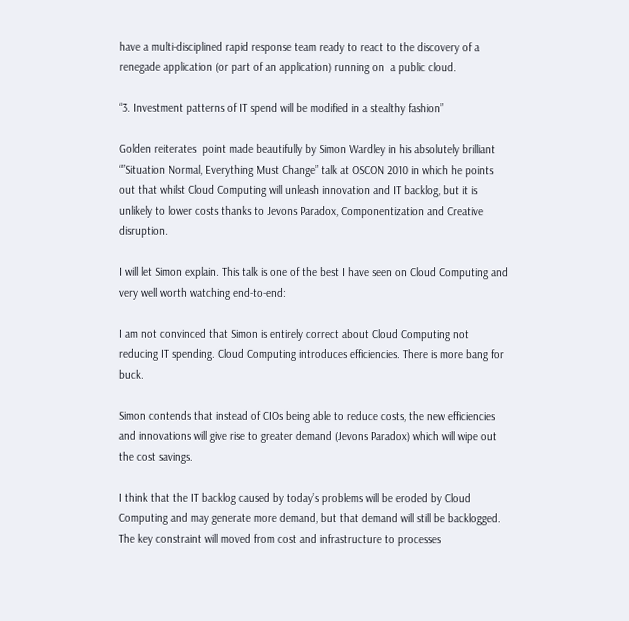have a multi-disciplined rapid response team ready to react to the discovery of a renegade application (or part of an application) running on  a public cloud.

“3. Investment patterns of IT spend will be modified in a stealthy fashion”

Golden reiterates  point made beautifully by Simon Wardley in his absolutely brilliant “”Situation Normal, Everything Must Change” talk at OSCON 2010 in which he points out that whilst Cloud Computing will unleash innovation and IT backlog, but it is unlikely to lower costs thanks to Jevons Paradox, Componentization and Creative disruption.

I will let Simon explain. This talk is one of the best I have seen on Cloud Computing and very well worth watching end-to-end:

I am not convinced that Simon is entirely correct about Cloud Computing not reducing IT spending. Cloud Computing introduces efficiencies. There is more bang for buck.

Simon contends that instead of CIOs being able to reduce costs, the new efficiencies and innovations will give rise to greater demand (Jevons Paradox) which will wipe out the cost savings.

I think that the IT backlog caused by today’s problems will be eroded by Cloud Computing and may generate more demand, but that demand will still be backlogged. The key constraint will moved from cost and infrastructure to processes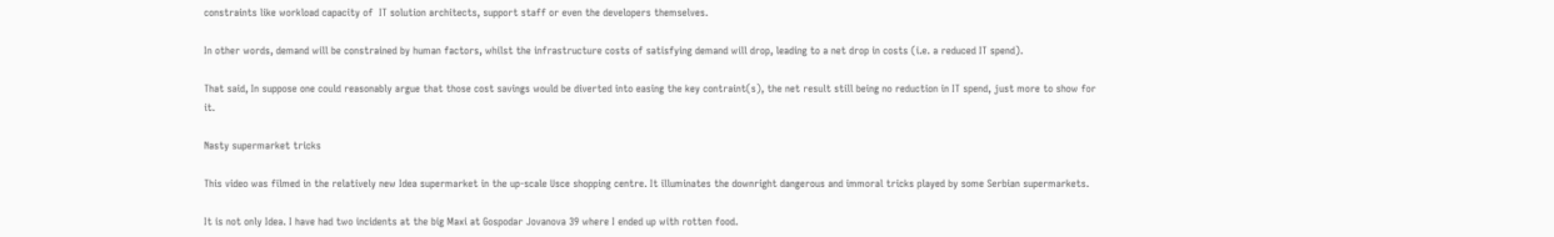constraints like workload capacity of  IT solution architects, support staff or even the developers themselves.

In other words, demand will be constrained by human factors, whilst the infrastructure costs of satisfying demand will drop, leading to a net drop in costs (i.e. a reduced IT spend).

That said, In suppose one could reasonably argue that those cost savings would be diverted into easing the key contraint(s), the net result still being no reduction in IT spend, just more to show for it.

Nasty supermarket tricks

This video was filmed in the relatively new Idea supermarket in the up-scale Usce shopping centre. It illuminates the downright dangerous and immoral tricks played by some Serbian supermarkets.

It is not only Idea. I have had two incidents at the big Maxi at Gospodar Jovanova 39 where I ended up with rotten food.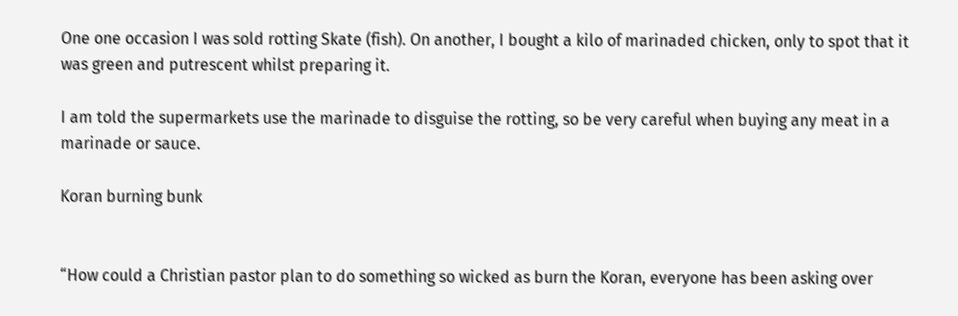One one occasion I was sold rotting Skate (fish). On another, I bought a kilo of marinaded chicken, only to spot that it was green and putrescent whilst preparing it.

I am told the supermarkets use the marinade to disguise the rotting, so be very careful when buying any meat in a marinade or sauce.

Koran burning bunk


“How could a Christian pastor plan to do something so wicked as burn the Koran, everyone has been asking over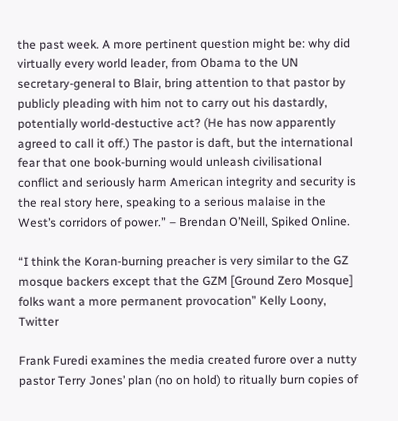the past week. A more pertinent question might be: why did virtually every world leader, from Obama to the UN secretary-general to Blair, bring attention to that pastor by publicly pleading with him not to carry out his dastardly, potentially world-destuctive act? (He has now apparently agreed to call it off.) The pastor is daft, but the international fear that one book-burning would unleash civilisational conflict and seriously harm American integrity and security is the real story here, speaking to a serious malaise in the West’s corridors of power.” – Brendan O’Neill, Spiked Online.

“I think the Koran-burning preacher is very similar to the GZ mosque backers except that the GZM [Ground Zero Mosque]  folks want a more permanent provocation” Kelly Loony, Twitter

Frank Furedi examines the media created furore over a nutty pastor Terry Jones’ plan (no on hold) to ritually burn copies of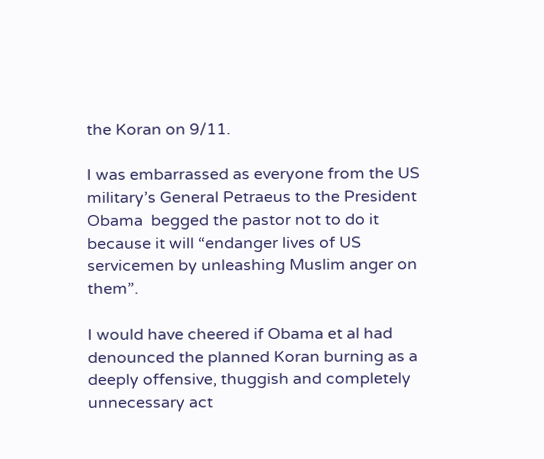the Koran on 9/11.

I was embarrassed as everyone from the US military’s General Petraeus to the President Obama  begged the pastor not to do it because it will “endanger lives of US servicemen by unleashing Muslim anger on them”.

I would have cheered if Obama et al had denounced the planned Koran burning as a deeply offensive, thuggish and completely unnecessary act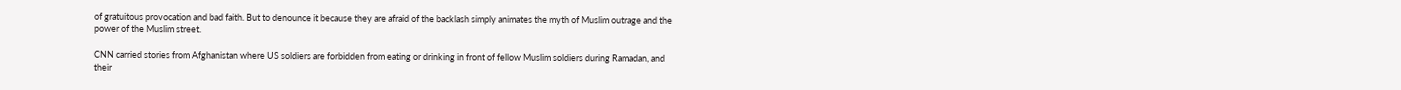of gratuitous provocation and bad faith. But to denounce it because they are afraid of the backlash simply animates the myth of Muslim outrage and the power of the Muslim street.

CNN carried stories from Afghanistan where US soldiers are forbidden from eating or drinking in front of fellow Muslim soldiers during Ramadan, and their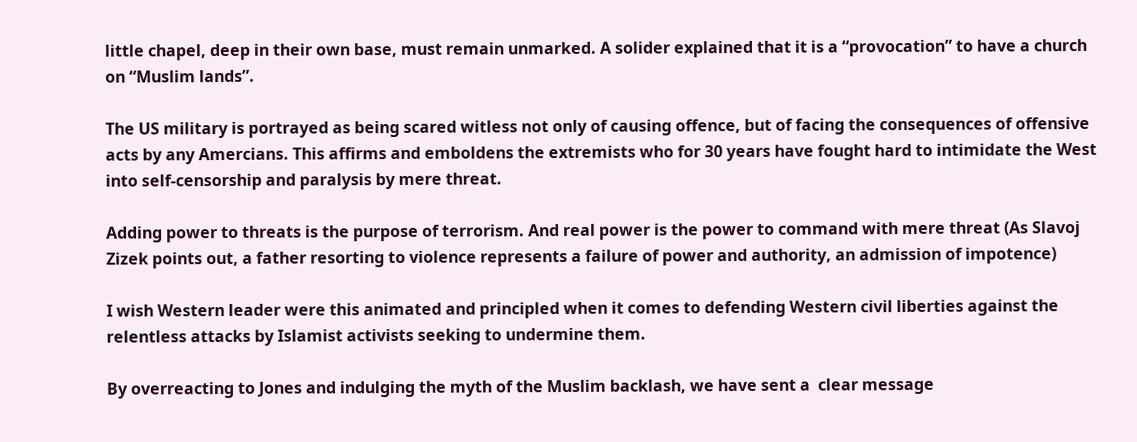little chapel, deep in their own base, must remain unmarked. A solider explained that it is a “provocation” to have a church on “Muslim lands”.

The US military is portrayed as being scared witless not only of causing offence, but of facing the consequences of offensive acts by any Amercians. This affirms and emboldens the extremists who for 30 years have fought hard to intimidate the West into self-censorship and paralysis by mere threat.

Adding power to threats is the purpose of terrorism. And real power is the power to command with mere threat (As Slavoj Zizek points out, a father resorting to violence represents a failure of power and authority, an admission of impotence)

I wish Western leader were this animated and principled when it comes to defending Western civil liberties against the relentless attacks by Islamist activists seeking to undermine them.

By overreacting to Jones and indulging the myth of the Muslim backlash, we have sent a  clear message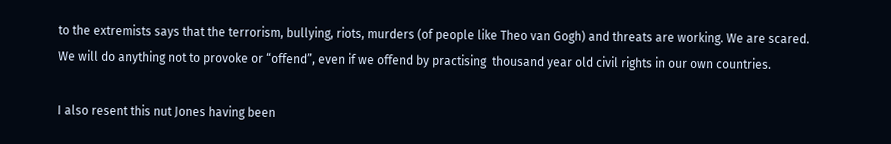to the extremists says that the terrorism, bullying, riots, murders (of people like Theo van Gogh) and threats are working. We are scared. We will do anything not to provoke or “offend”, even if we offend by practising  thousand year old civil rights in our own countries.

I also resent this nut Jones having been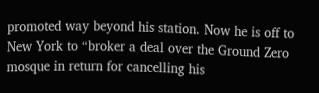promoted way beyond his station. Now he is off to New York to “broker a deal over the Ground Zero mosque in return for cancelling his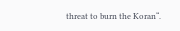threat to burn the Koran“.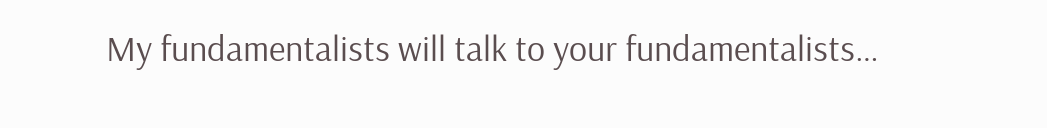My fundamentalists will talk to your fundamentalists…